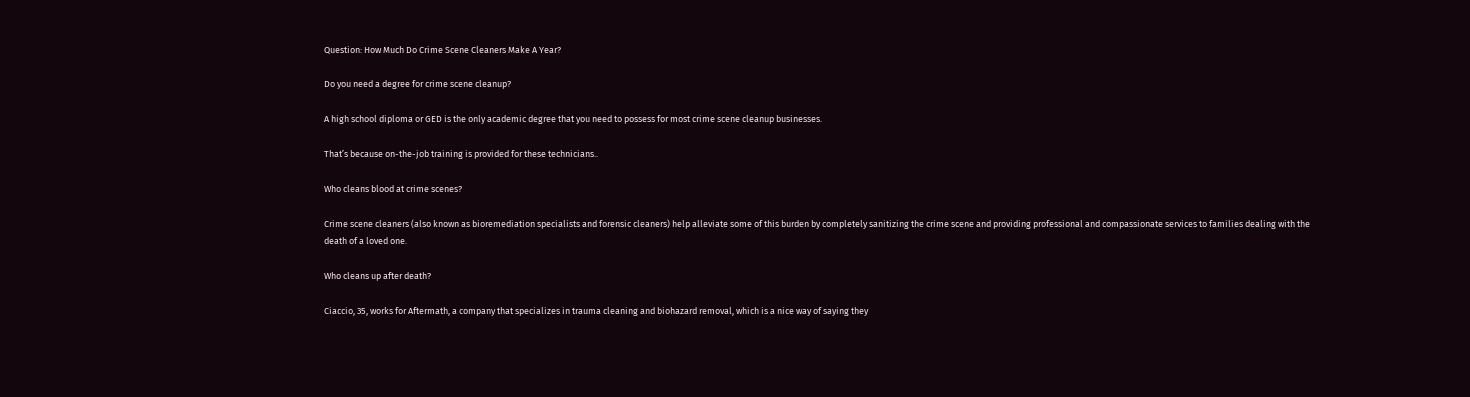Question: How Much Do Crime Scene Cleaners Make A Year?

Do you need a degree for crime scene cleanup?

A high school diploma or GED is the only academic degree that you need to possess for most crime scene cleanup businesses.

That’s because on-the-job training is provided for these technicians..

Who cleans blood at crime scenes?

Crime scene cleaners (also known as bioremediation specialists and forensic cleaners) help alleviate some of this burden by completely sanitizing the crime scene and providing professional and compassionate services to families dealing with the death of a loved one.

Who cleans up after death?

Ciaccio, 35, works for Aftermath, a company that specializes in trauma cleaning and biohazard removal, which is a nice way of saying they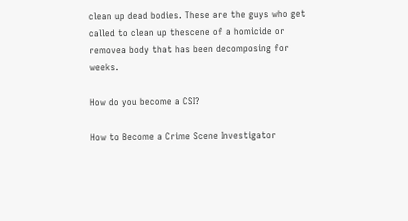clean up dead bodies. These are the guys who get called to clean up thescene of a homicide or removea body that has been decomposing for weeks.

How do you become a CSI?

How to Become a Crime Scene Investigator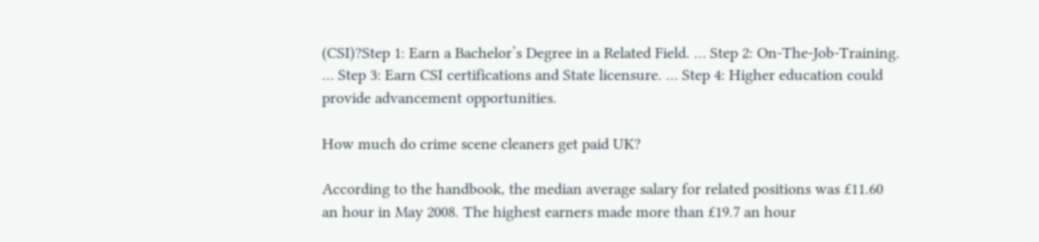(CSI)?Step 1: Earn a Bachelor’s Degree in a Related Field. … Step 2: On-The-Job-Training. … Step 3: Earn CSI certifications and State licensure. … Step 4: Higher education could provide advancement opportunities.

How much do crime scene cleaners get paid UK?

According to the handbook, the median average salary for related positions was £11.60 an hour in May 2008. The highest earners made more than £19.7 an hour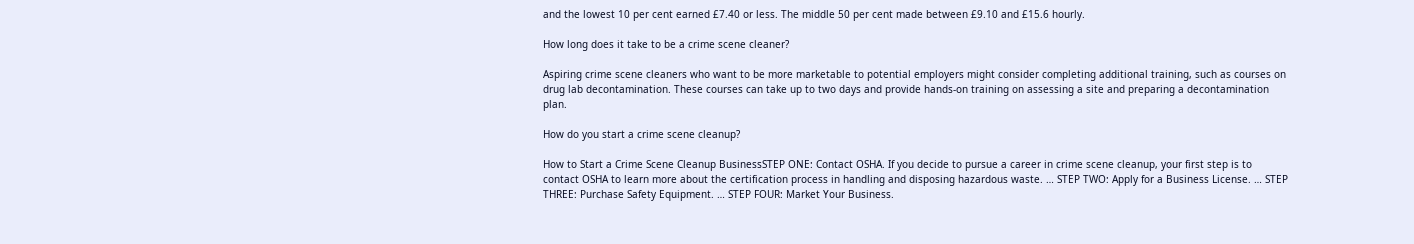and the lowest 10 per cent earned £7.40 or less. The middle 50 per cent made between £9.10 and £15.6 hourly.

How long does it take to be a crime scene cleaner?

Aspiring crime scene cleaners who want to be more marketable to potential employers might consider completing additional training, such as courses on drug lab decontamination. These courses can take up to two days and provide hands-on training on assessing a site and preparing a decontamination plan.

How do you start a crime scene cleanup?

How to Start a Crime Scene Cleanup BusinessSTEP ONE: Contact OSHA. If you decide to pursue a career in crime scene cleanup, your first step is to contact OSHA to learn more about the certification process in handling and disposing hazardous waste. … STEP TWO: Apply for a Business License. … STEP THREE: Purchase Safety Equipment. … STEP FOUR: Market Your Business.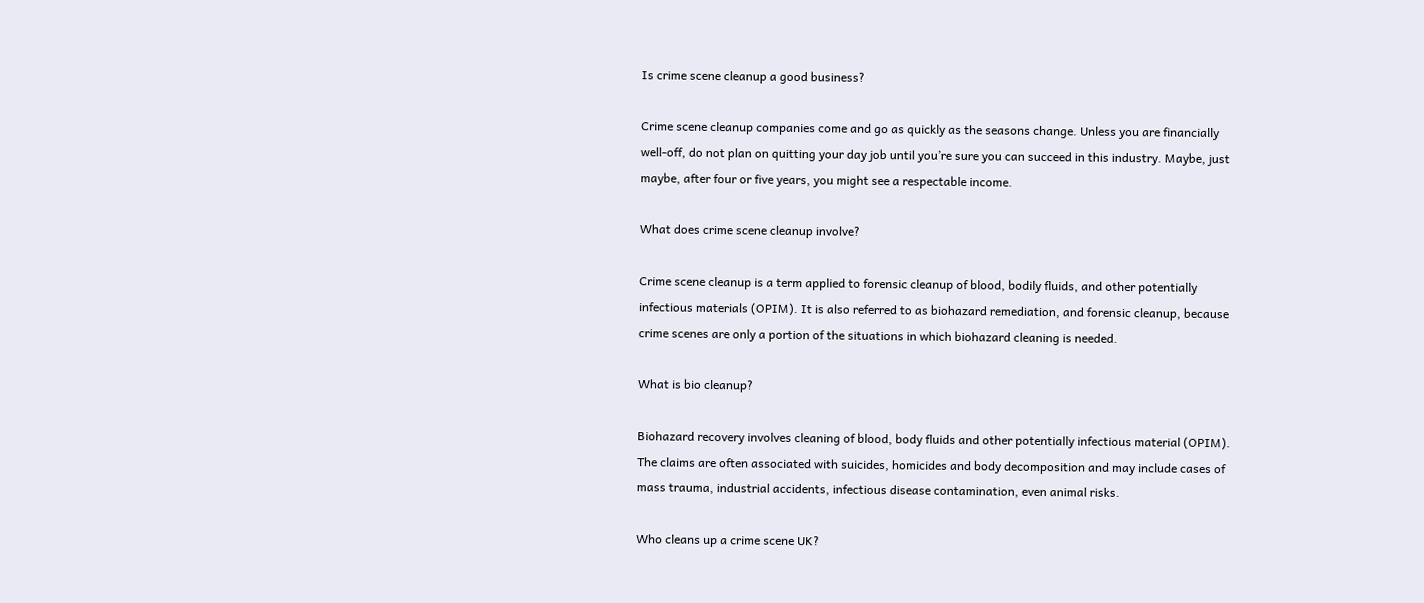Is crime scene cleanup a good business?

Crime scene cleanup companies come and go as quickly as the seasons change. Unless you are financially well-off, do not plan on quitting your day job until you’re sure you can succeed in this industry. Maybe, just maybe, after four or five years, you might see a respectable income.

What does crime scene cleanup involve?

Crime scene cleanup is a term applied to forensic cleanup of blood, bodily fluids, and other potentially infectious materials (OPIM). It is also referred to as biohazard remediation, and forensic cleanup, because crime scenes are only a portion of the situations in which biohazard cleaning is needed.

What is bio cleanup?

Biohazard recovery involves cleaning of blood, body fluids and other potentially infectious material (OPIM). The claims are often associated with suicides, homicides and body decomposition and may include cases of mass trauma, industrial accidents, infectious disease contamination, even animal risks.

Who cleans up a crime scene UK?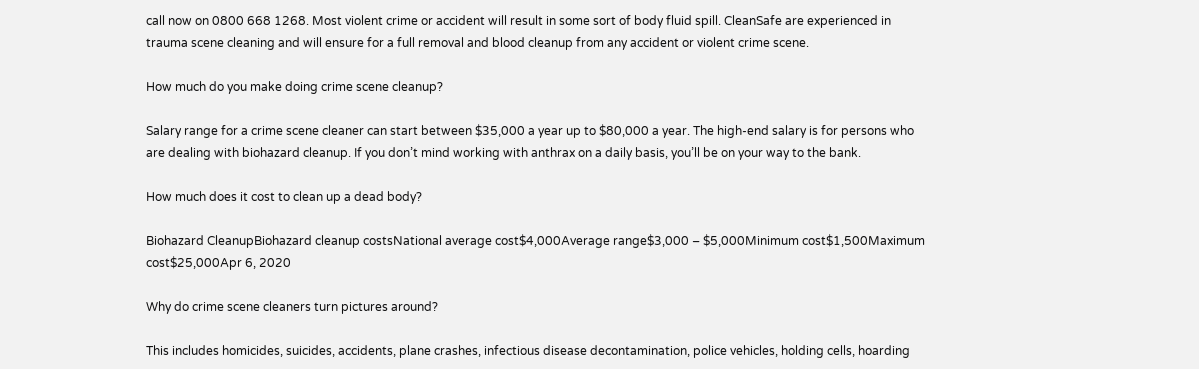call now on 0800 668 1268. Most violent crime or accident will result in some sort of body fluid spill. CleanSafe are experienced in trauma scene cleaning and will ensure for a full removal and blood cleanup from any accident or violent crime scene.

How much do you make doing crime scene cleanup?

Salary range for a crime scene cleaner can start between $35,000 a year up to $80,000 a year. The high-end salary is for persons who are dealing with biohazard cleanup. If you don’t mind working with anthrax on a daily basis, you’ll be on your way to the bank.

How much does it cost to clean up a dead body?

Biohazard CleanupBiohazard cleanup costsNational average cost$4,000Average range$3,000 – $5,000Minimum cost$1,500Maximum cost$25,000Apr 6, 2020

Why do crime scene cleaners turn pictures around?

This includes homicides, suicides, accidents, plane crashes, infectious disease decontamination, police vehicles, holding cells, hoarding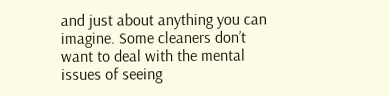and just about anything you can imagine. Some cleaners don’t want to deal with the mental issues of seeing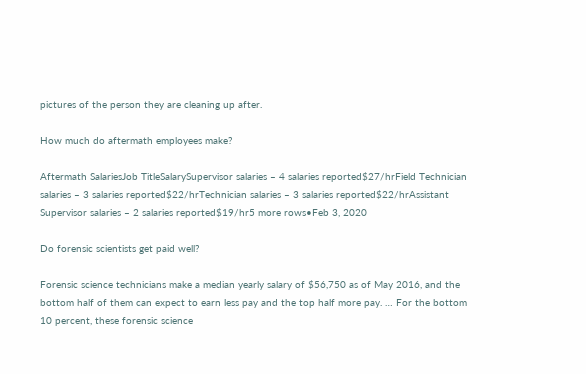pictures of the person they are cleaning up after.

How much do aftermath employees make?

Aftermath SalariesJob TitleSalarySupervisor salaries – 4 salaries reported$27/hrField Technician salaries – 3 salaries reported$22/hrTechnician salaries – 3 salaries reported$22/hrAssistant Supervisor salaries – 2 salaries reported$19/hr5 more rows•Feb 3, 2020

Do forensic scientists get paid well?

Forensic science technicians make a median yearly salary of $56,750 as of May 2016, and the bottom half of them can expect to earn less pay and the top half more pay. … For the bottom 10 percent, these forensic science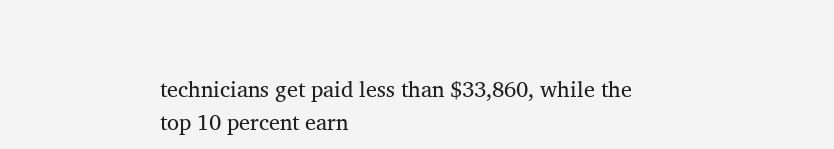technicians get paid less than $33,860, while the top 10 percent earn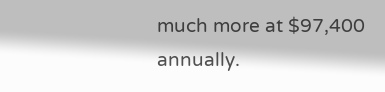much more at $97,400 annually.